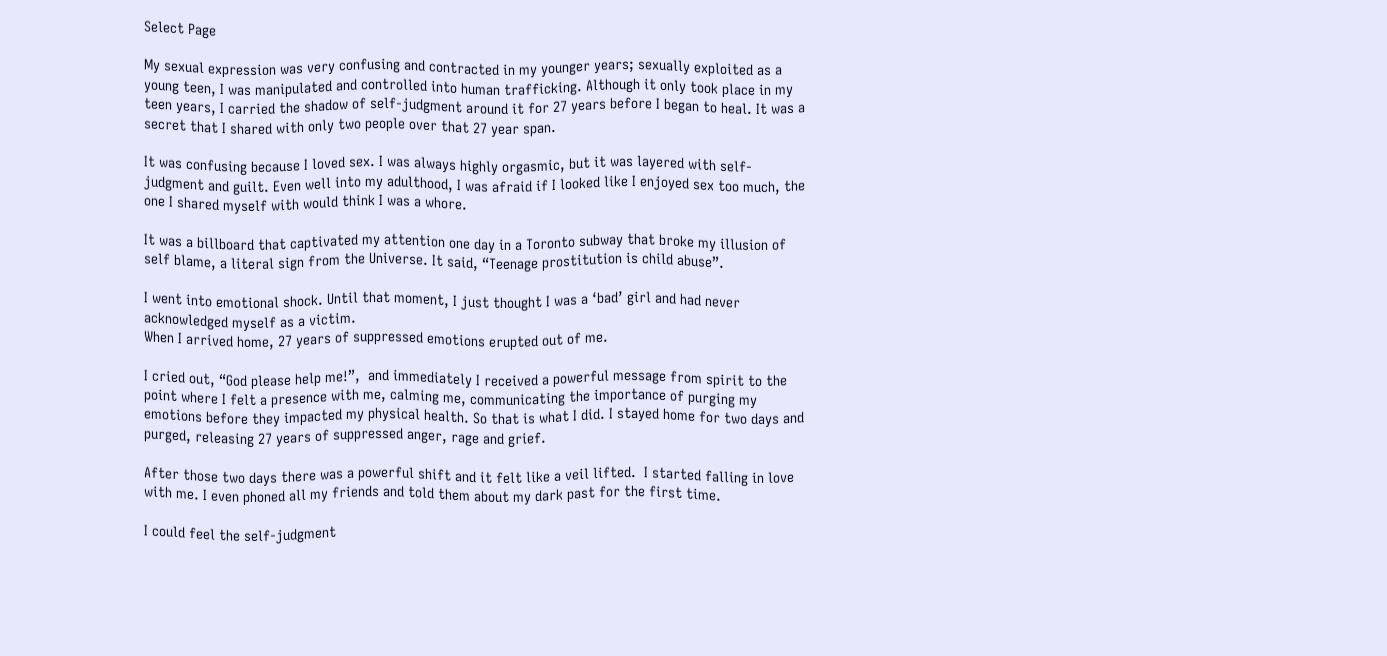Select Page

My sexual expression was very confusing and contracted in my younger years; sexually exploited as a young teen, I was manipulated and controlled into human trafficking. Although it only took place in my teen years, I carried the shadow of self-judgment around it for 27 years before I began to heal. It was a secret that I shared with only two people over that 27 year span.

It was confusing because I loved sex. I was always highly orgasmic, but it was layered with self-judgment and guilt. Even well into my adulthood, I was afraid if I looked like I enjoyed sex too much, the one I shared myself with would think I was a whore.

It was a billboard that captivated my attention one day in a Toronto subway that broke my illusion of self blame, a literal sign from the Universe. It said, “Teenage prostitution is child abuse”.

I went into emotional shock. Until that moment, I just thought I was a ‘bad’ girl and had never acknowledged myself as a victim.
When I arrived home, 27 years of suppressed emotions erupted out of me.

I cried out, “God please help me!”,  and immediately I received a powerful message from spirit to the point where I felt a presence with me, calming me, communicating the importance of purging my emotions before they impacted my physical health. So that is what I did. I stayed home for two days and purged, releasing 27 years of suppressed anger, rage and grief.

After those two days there was a powerful shift and it felt like a veil lifted.  I started falling in love with me. I even phoned all my friends and told them about my dark past for the first time.

I could feel the self-judgment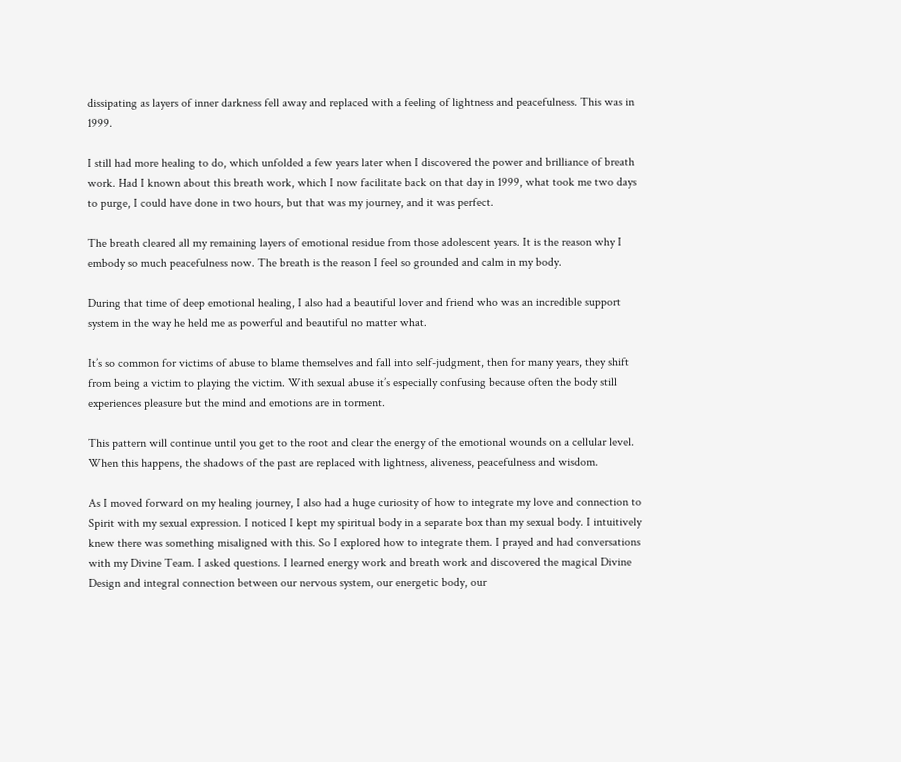dissipating as layers of inner darkness fell away and replaced with a feeling of lightness and peacefulness. This was in 1999.

I still had more healing to do, which unfolded a few years later when I discovered the power and brilliance of breath work. Had I known about this breath work, which I now facilitate back on that day in 1999, what took me two days to purge, I could have done in two hours, but that was my journey, and it was perfect.

The breath cleared all my remaining layers of emotional residue from those adolescent years. It is the reason why I embody so much peacefulness now. The breath is the reason I feel so grounded and calm in my body.

During that time of deep emotional healing, I also had a beautiful lover and friend who was an incredible support system in the way he held me as powerful and beautiful no matter what.

It’s so common for victims of abuse to blame themselves and fall into self-judgment, then for many years, they shift from being a victim to playing the victim. With sexual abuse it’s especially confusing because often the body still experiences pleasure but the mind and emotions are in torment.

This pattern will continue until you get to the root and clear the energy of the emotional wounds on a cellular level. When this happens, the shadows of the past are replaced with lightness, aliveness, peacefulness and wisdom.

As I moved forward on my healing journey, I also had a huge curiosity of how to integrate my love and connection to Spirit with my sexual expression. I noticed I kept my spiritual body in a separate box than my sexual body. I intuitively knew there was something misaligned with this. So I explored how to integrate them. I prayed and had conversations with my Divine Team. I asked questions. I learned energy work and breath work and discovered the magical Divine Design and integral connection between our nervous system, our energetic body, our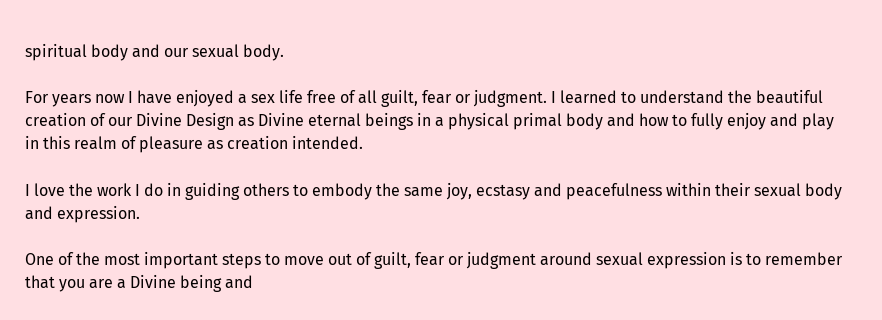spiritual body and our sexual body.

For years now I have enjoyed a sex life free of all guilt, fear or judgment. I learned to understand the beautiful creation of our Divine Design as Divine eternal beings in a physical primal body and how to fully enjoy and play in this realm of pleasure as creation intended.

I love the work I do in guiding others to embody the same joy, ecstasy and peacefulness within their sexual body and expression.

One of the most important steps to move out of guilt, fear or judgment around sexual expression is to remember that you are a Divine being and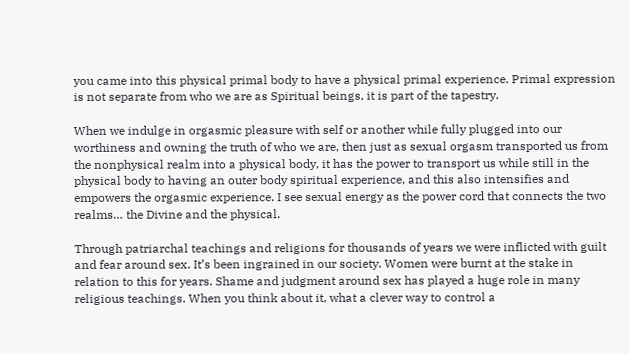you came into this physical primal body to have a physical primal experience. Primal expression is not separate from who we are as Spiritual beings, it is part of the tapestry.

When we indulge in orgasmic pleasure with self or another while fully plugged into our worthiness and owning the truth of who we are, then just as sexual orgasm transported us from the nonphysical realm into a physical body, it has the power to transport us while still in the physical body to having an outer body spiritual experience, and this also intensifies and empowers the orgasmic experience. I see sexual energy as the power cord that connects the two realms… the Divine and the physical.

Through patriarchal teachings and religions for thousands of years we were inflicted with guilt and fear around sex. It’s been ingrained in our society. Women were burnt at the stake in relation to this for years. Shame and judgment around sex has played a huge role in many religious teachings. When you think about it, what a clever way to control a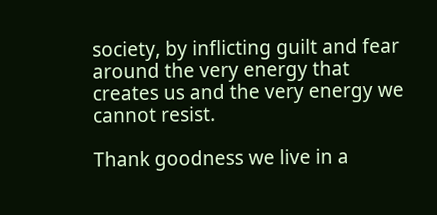society, by inflicting guilt and fear around the very energy that creates us and the very energy we cannot resist.

Thank goodness we live in a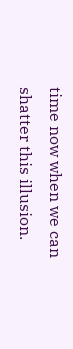time now when we can shatter this illusion.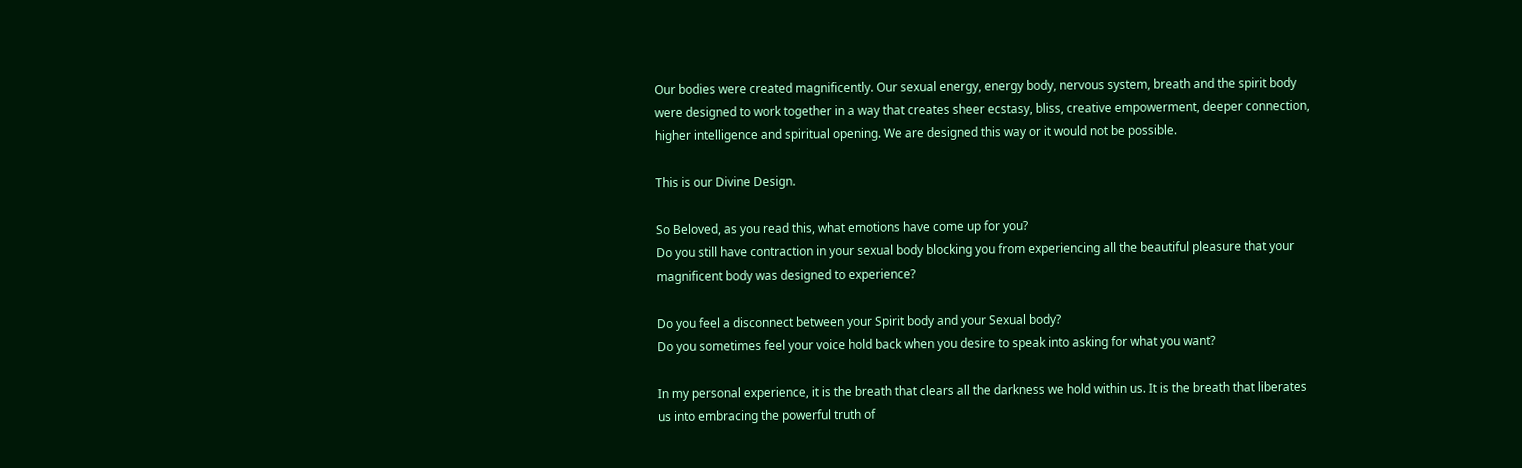Our bodies were created magnificently. Our sexual energy, energy body, nervous system, breath and the spirit body were designed to work together in a way that creates sheer ecstasy, bliss, creative empowerment, deeper connection, higher intelligence and spiritual opening. We are designed this way or it would not be possible.

This is our Divine Design.

So Beloved, as you read this, what emotions have come up for you?
Do you still have contraction in your sexual body blocking you from experiencing all the beautiful pleasure that your magnificent body was designed to experience?

Do you feel a disconnect between your Spirit body and your Sexual body?
Do you sometimes feel your voice hold back when you desire to speak into asking for what you want?

In my personal experience, it is the breath that clears all the darkness we hold within us. It is the breath that liberates us into embracing the powerful truth of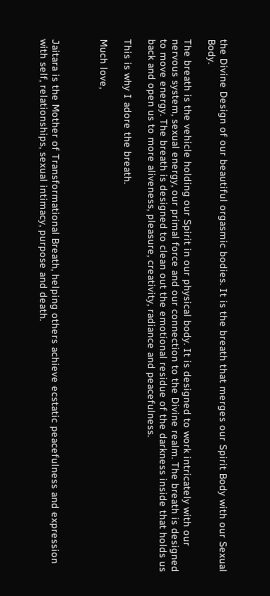the Divine Design of our beautiful orgasmic bodies. It is the breath that merges our Spirit Body with our Sexual Body.

The breath is the vehicle holding our Spirit in our physical body. It is designed to work intricately with our nervous system, sexual energy, our primal force and our connection to the Divine realm. The breath is designed to move energy. The breath is designed to clean out the emotional residue of the darkness inside that holds us back and open us to more aliveness, pleasure, creativity, radiance and peacefulness.

This is why I adore the breath.

Much love,



Jaitara is the Mother of Transformational Breath, helping others achieve ecstatic peacefulness and expression with self, relationships, sexual intimacy, purpose and death.